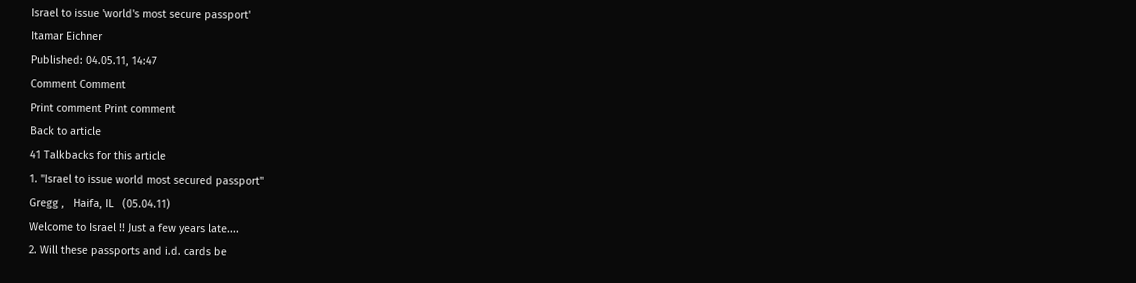Israel to issue 'world's most secure passport'
Itamar Eichner
Published: 04.05.11, 14:47
Comment Comment
Print comment Print comment
Back to article
41 Talkbacks for this article
1. "Israel to issue world most secured passport"
Gregg ,   Haifa, IL   (05.04.11)
Welcome to Israel !! Just a few years late....
2. Will these passports and i.d. cards be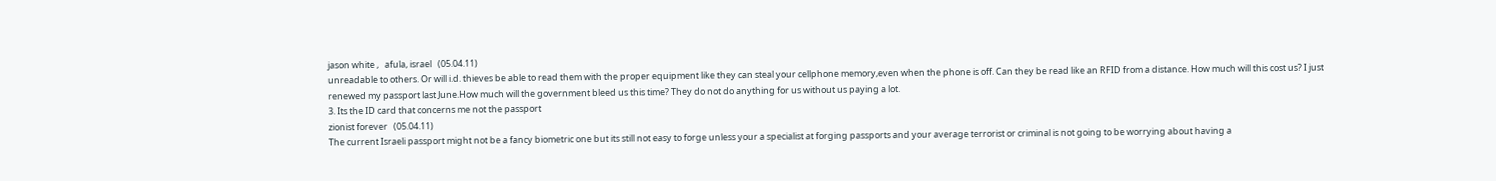jason white ,   afula, israel   (05.04.11)
unreadable to others. Or will i.d. thieves be able to read them with the proper equipment like they can steal your cellphone memory,even when the phone is off. Can they be read like an RFID from a distance. How much will this cost us? I just renewed my passport last June.How much will the government bleed us this time? They do not do anything for us without us paying a lot.
3. Its the ID card that concerns me not the passport
zionist forever   (05.04.11)
The current Israeli passport might not be a fancy biometric one but its still not easy to forge unless your a specialist at forging passports and your average terrorist or criminal is not going to be worrying about having a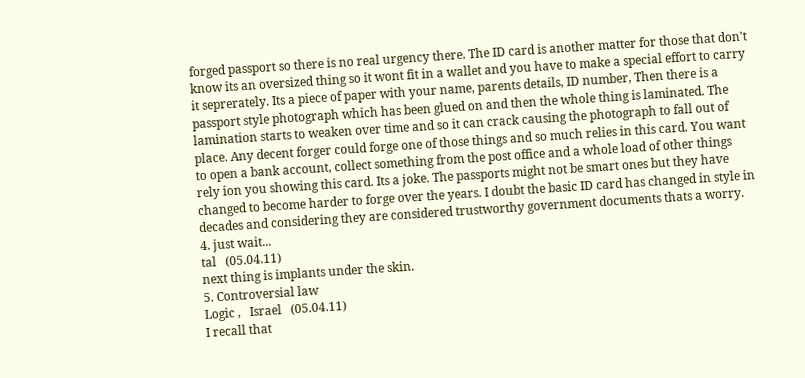forged passport so there is no real urgency there. The ID card is another matter for those that don't know its an oversized thing so it wont fit in a wallet and you have to make a special effort to carry it seprerately. Its a piece of paper with your name, parents details, ID number, Then there is a passport style photograph which has been glued on and then the whole thing is laminated. The lamination starts to weaken over time and so it can crack causing the photograph to fall out of place. Any decent forger could forge one of those things and so much relies in this card. You want to open a bank account, collect something from the post office and a whole load of other things rely ion you showing this card. Its a joke. The passports might not be smart ones but they have changed to become harder to forge over the years. I doubt the basic ID card has changed in style in decades and considering they are considered trustworthy government documents thats a worry.
4. just wait...
tal   (05.04.11)
next thing is implants under the skin.
5. Controversial law
Logic ,   Israel   (05.04.11)
I recall that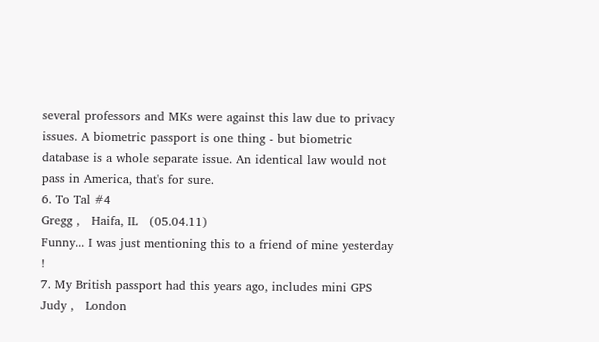several professors and MKs were against this law due to privacy issues. A biometric passport is one thing - but biometric database is a whole separate issue. An identical law would not pass in America, that's for sure.
6. To Tal #4
Gregg ,   Haifa, IL   (05.04.11)
Funny... I was just mentioning this to a friend of mine yesterday !
7. My British passport had this years ago, includes mini GPS
Judy ,   London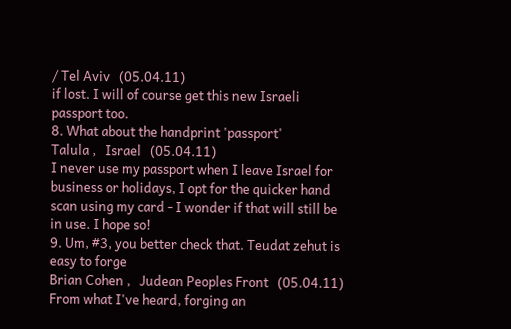/ Tel Aviv   (05.04.11)
if lost. I will of course get this new Israeli passport too.
8. What about the handprint 'passport'
Talula ,   Israel   (05.04.11)
I never use my passport when I leave Israel for business or holidays, I opt for the quicker hand scan using my card - I wonder if that will still be in use. I hope so!
9. Um, #3, you better check that. Teudat zehut is easy to forge
Brian Cohen ,   Judean Peoples Front   (05.04.11)
From what I've heard, forging an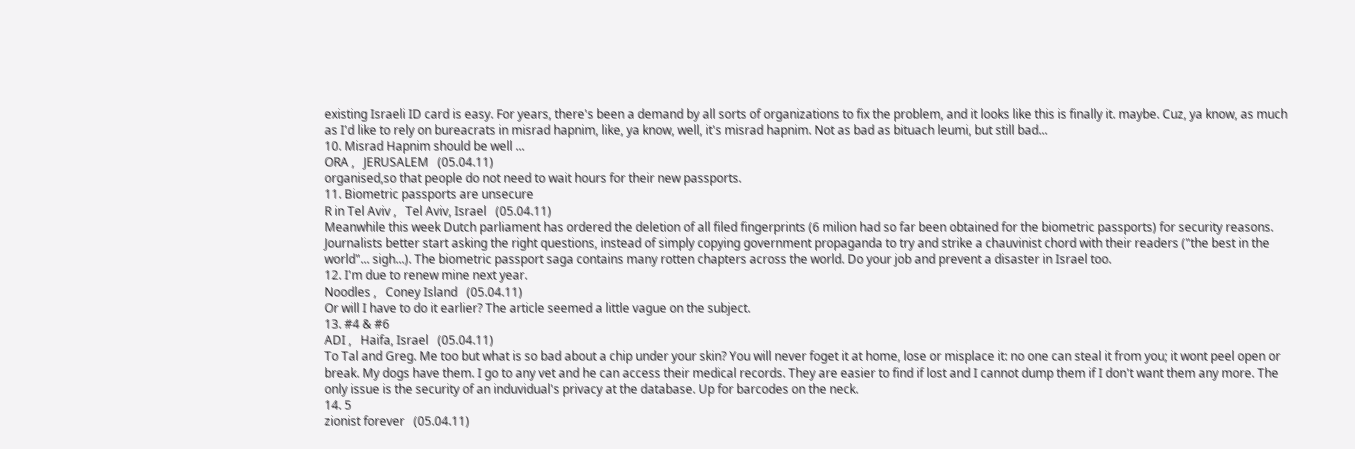existing Israeli ID card is easy. For years, there's been a demand by all sorts of organizations to fix the problem, and it looks like this is finally it. maybe. Cuz, ya know, as much as I'd like to rely on bureacrats in misrad hapnim, like, ya know, well, it's misrad hapnim. Not as bad as bituach leumi, but still bad...
10. Misrad Hapnim should be well ...
ORA ,   JERUSALEM   (05.04.11)
organised,so that people do not need to wait hours for their new passports.
11. Biometric passports are unsecure
R in Tel Aviv ,   Tel Aviv, Israel   (05.04.11)
Meanwhile this week Dutch parliament has ordered the deletion of all filed fingerprints (6 milion had so far been obtained for the biometric passports) for security reasons. Journalists better start asking the right questions, instead of simply copying government propaganda to try and strike a chauvinist chord with their readers ("the best in the world"... sigh...). The biometric passport saga contains many rotten chapters across the world. Do your job and prevent a disaster in Israel too.
12. I'm due to renew mine next year.
Noodles ,   Coney Island   (05.04.11)
Or will I have to do it earlier? The article seemed a little vague on the subject.
13. #4 & #6
ADI ,   Haifa, Israel   (05.04.11)
To Tal and Greg. Me too but what is so bad about a chip under your skin? You will never foget it at home, lose or misplace it: no one can steal it from you; it wont peel open or break. My dogs have them. I go to any vet and he can access their medical records. They are easier to find if lost and I cannot dump them if I don't want them any more. The only issue is the security of an induvidual's privacy at the database. Up for barcodes on the neck.
14. 5
zionist forever   (05.04.11)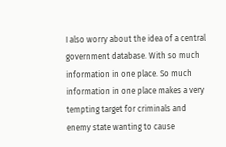I also worry about the idea of a central government database. With so much information in one place. So much information in one place makes a very tempting target for criminals and enemy state wanting to cause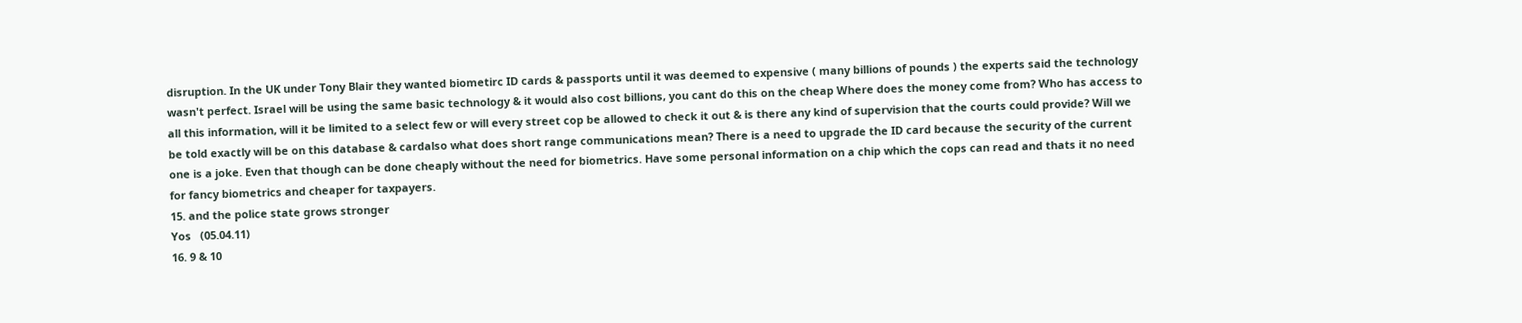disruption. In the UK under Tony Blair they wanted biometirc ID cards & passports until it was deemed to expensive ( many billions of pounds ) the experts said the technology wasn't perfect. Israel will be using the same basic technology & it would also cost billions, you cant do this on the cheap Where does the money come from? Who has access to all this information, will it be limited to a select few or will every street cop be allowed to check it out & is there any kind of supervision that the courts could provide? Will we be told exactly will be on this database & cardalso what does short range communications mean? There is a need to upgrade the ID card because the security of the current one is a joke. Even that though can be done cheaply without the need for biometrics. Have some personal information on a chip which the cops can read and thats it no need for fancy biometrics and cheaper for taxpayers.
15. and the police state grows stronger
Yos   (05.04.11)
16. 9 & 10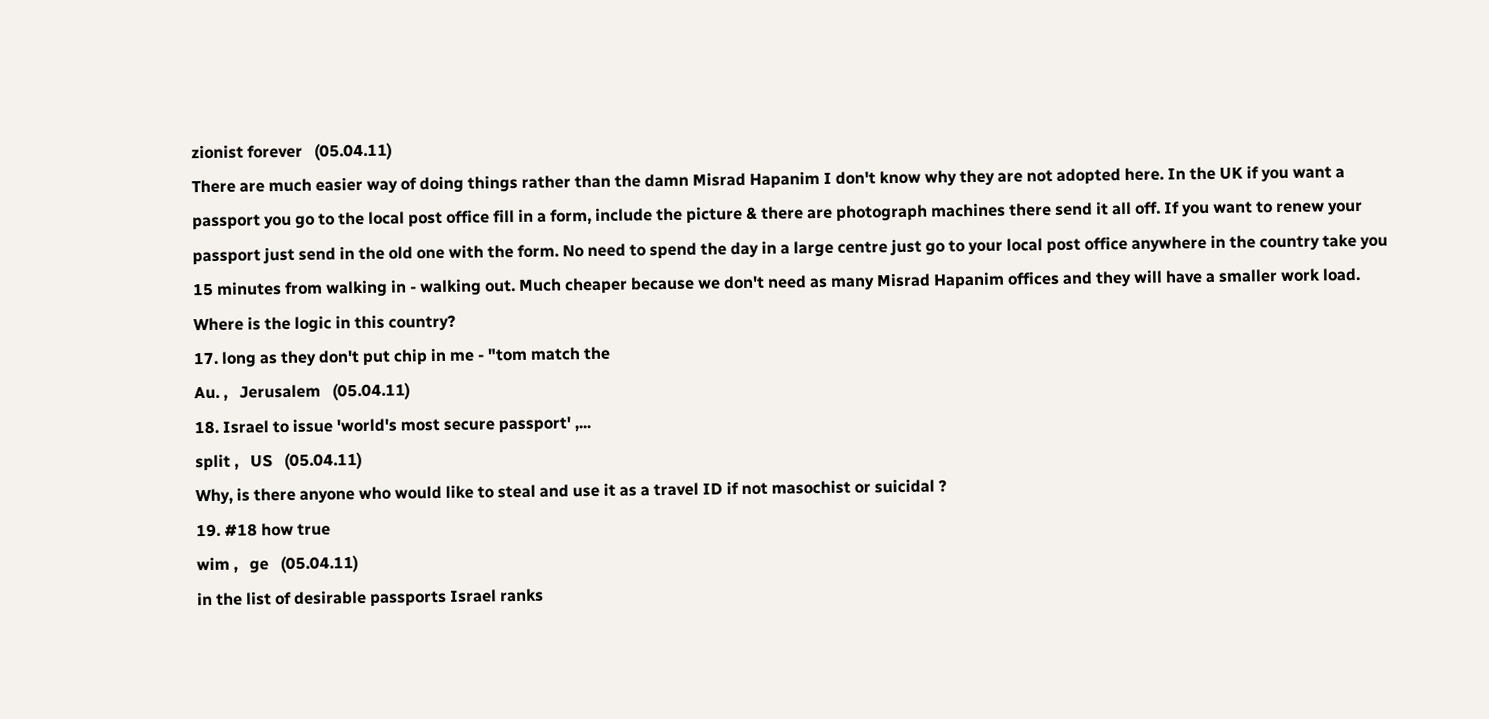zionist forever   (05.04.11)
There are much easier way of doing things rather than the damn Misrad Hapanim I don't know why they are not adopted here. In the UK if you want a passport you go to the local post office fill in a form, include the picture & there are photograph machines there send it all off. If you want to renew your passport just send in the old one with the form. No need to spend the day in a large centre just go to your local post office anywhere in the country take you 15 minutes from walking in - walking out. Much cheaper because we don't need as many Misrad Hapanim offices and they will have a smaller work load. Where is the logic in this country?
17. long as they don't put chip in me - "tom match the
Au. ,   Jerusalem   (05.04.11)
18. Israel to issue 'world's most secure passport' ,...
split ,   US   (05.04.11)
Why, is there anyone who would like to steal and use it as a travel ID if not masochist or suicidal ?
19. #18 how true
wim ,   ge   (05.04.11)
in the list of desirable passports Israel ranks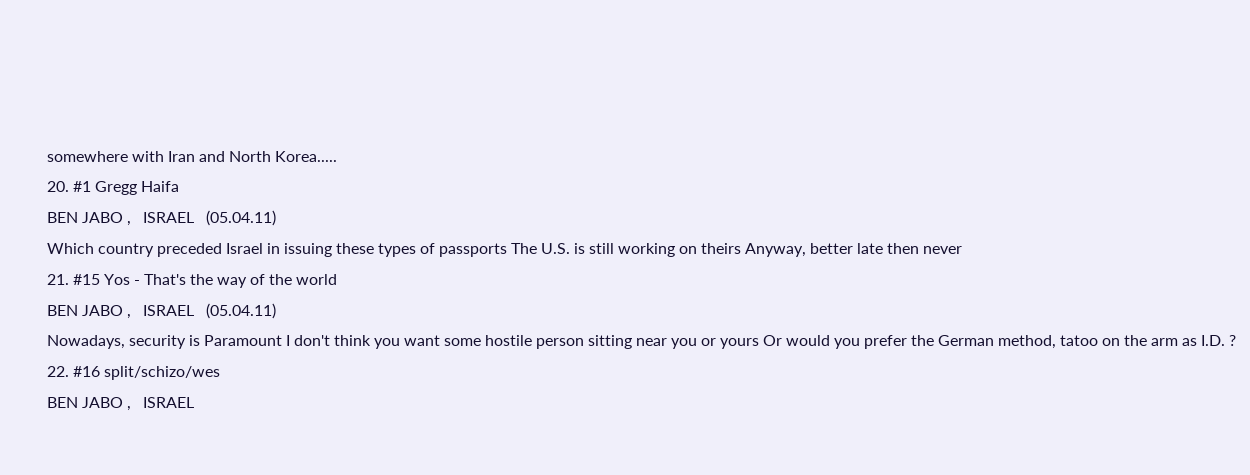somewhere with Iran and North Korea.....
20. #1 Gregg Haifa
BEN JABO ,   ISRAEL   (05.04.11)
Which country preceded Israel in issuing these types of passports The U.S. is still working on theirs Anyway, better late then never
21. #15 Yos - That's the way of the world
BEN JABO ,   ISRAEL   (05.04.11)
Nowadays, security is Paramount I don't think you want some hostile person sitting near you or yours Or would you prefer the German method, tatoo on the arm as I.D. ?
22. #16 split/schizo/wes
BEN JABO ,   ISRAEL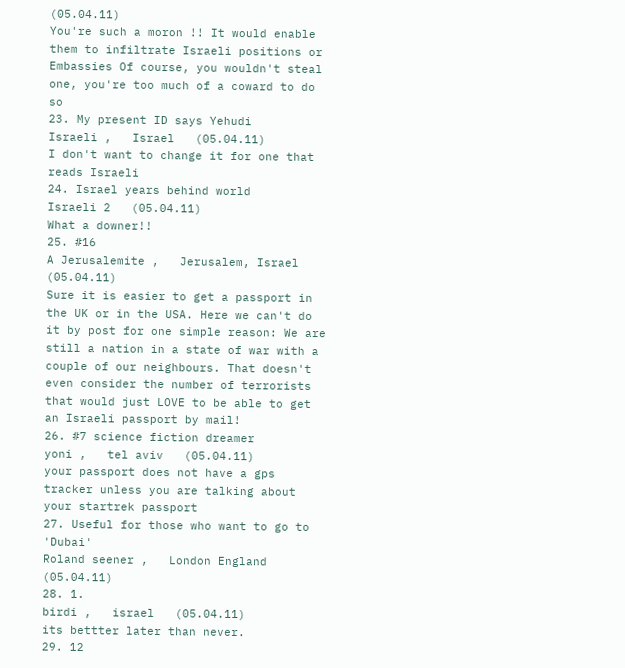(05.04.11)
You're such a moron !! It would enable them to infiltrate Israeli positions or Embassies Of course, you wouldn't steal one, you're too much of a coward to do so
23. My present ID says Yehudi
Israeli ,   Israel   (05.04.11)
I don't want to change it for one that reads Israeli
24. Israel years behind world
Israeli 2   (05.04.11)
What a downer!!
25. #16
A Jerusalemite ,   Jerusalem, Israel   (05.04.11)
Sure it is easier to get a passport in the UK or in the USA. Here we can't do it by post for one simple reason: We are still a nation in a state of war with a couple of our neighbours. That doesn't even consider the number of terrorists that would just LOVE to be able to get an Israeli passport by mail!
26. #7 science fiction dreamer
yoni ,   tel aviv   (05.04.11)
your passport does not have a gps tracker unless you are talking about your startrek passport
27. Useful for those who want to go to 'Dubai'
Roland seener ,   London England   (05.04.11)
28. 1.
birdi ,   israel   (05.04.11)
its bettter later than never.
29. 12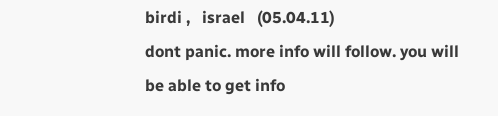birdi ,   israel   (05.04.11)
dont panic. more info will follow. you will be able to get info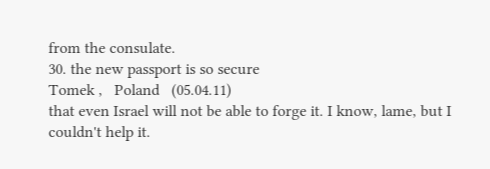from the consulate.
30. the new passport is so secure
Tomek ,   Poland   (05.04.11)
that even Israel will not be able to forge it. I know, lame, but I couldn't help it.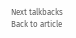Next talkbacks
Back to article